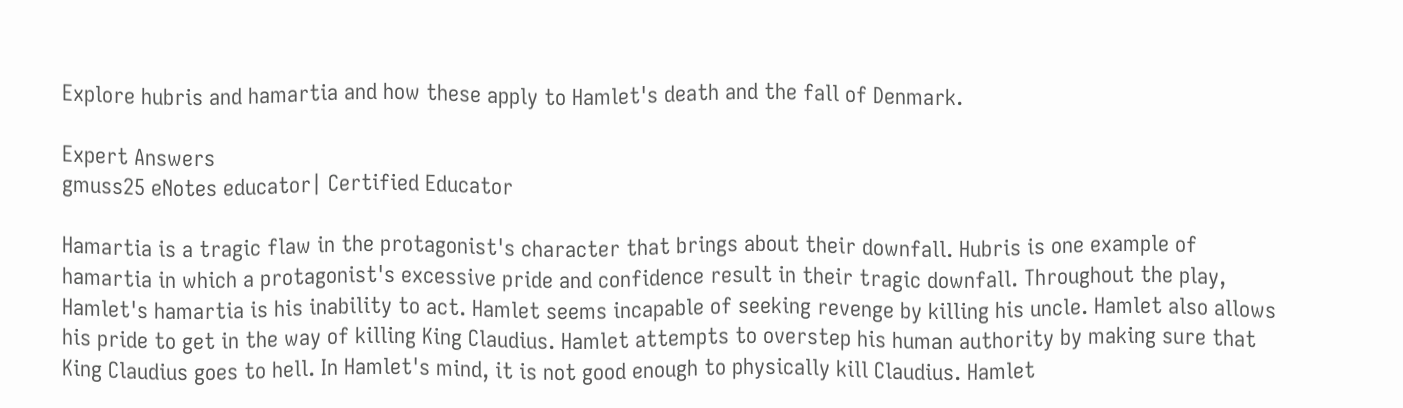Explore hubris and hamartia and how these apply to Hamlet's death and the fall of Denmark.

Expert Answers
gmuss25 eNotes educator| Certified Educator

Hamartia is a tragic flaw in the protagonist's character that brings about their downfall. Hubris is one example of hamartia in which a protagonist's excessive pride and confidence result in their tragic downfall. Throughout the play, Hamlet's hamartia is his inability to act. Hamlet seems incapable of seeking revenge by killing his uncle. Hamlet also allows his pride to get in the way of killing King Claudius. Hamlet attempts to overstep his human authority by making sure that King Claudius goes to hell. In Hamlet's mind, it is not good enough to physically kill Claudius. Hamlet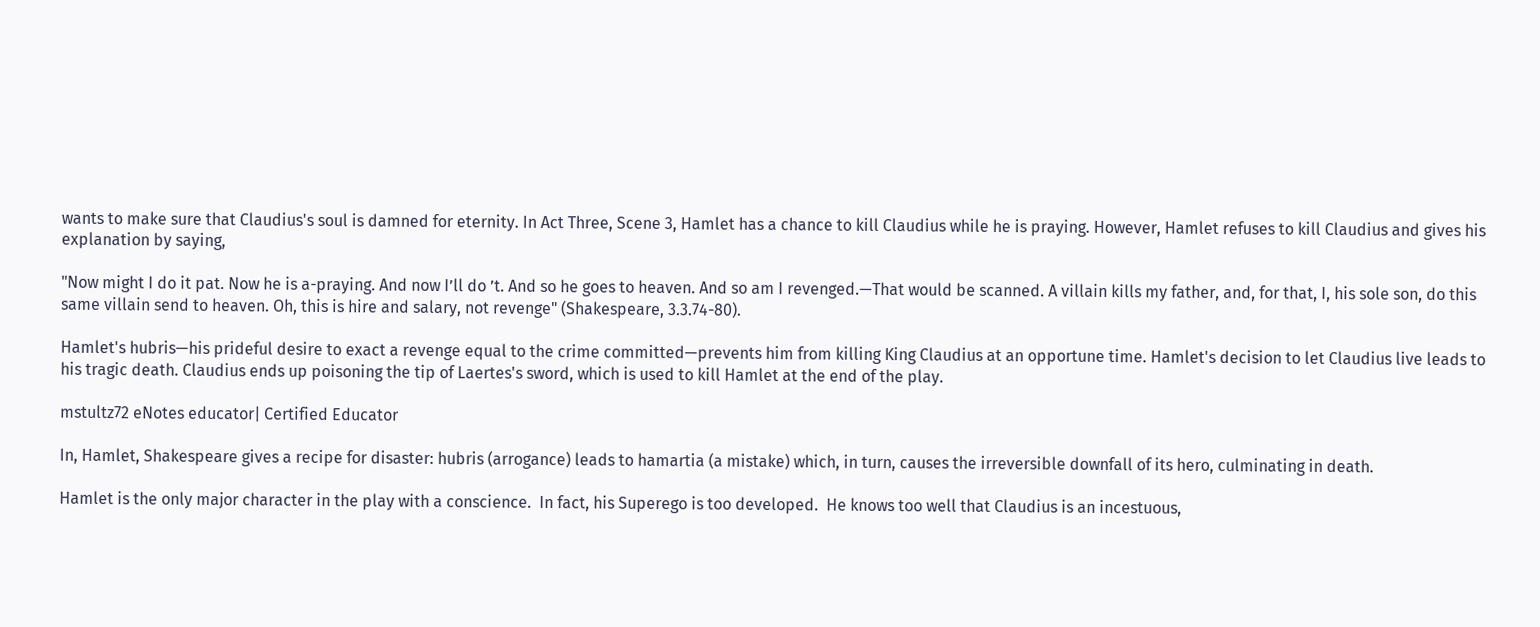wants to make sure that Claudius's soul is damned for eternity. In Act Three, Scene 3, Hamlet has a chance to kill Claudius while he is praying. However, Hamlet refuses to kill Claudius and gives his explanation by saying,

"Now might I do it pat. Now he is a-praying. And now I’ll do ’t. And so he goes to heaven. And so am I revenged.—That would be scanned. A villain kills my father, and, for that, I, his sole son, do this same villain send to heaven. Oh, this is hire and salary, not revenge" (Shakespeare, 3.3.74-80).

Hamlet's hubris—his prideful desire to exact a revenge equal to the crime committed—prevents him from killing King Claudius at an opportune time. Hamlet's decision to let Claudius live leads to his tragic death. Claudius ends up poisoning the tip of Laertes's sword, which is used to kill Hamlet at the end of the play.

mstultz72 eNotes educator| Certified Educator

In, Hamlet, Shakespeare gives a recipe for disaster: hubris (arrogance) leads to hamartia (a mistake) which, in turn, causes the irreversible downfall of its hero, culminating in death.

Hamlet is the only major character in the play with a conscience.  In fact, his Superego is too developed.  He knows too well that Claudius is an incestuous,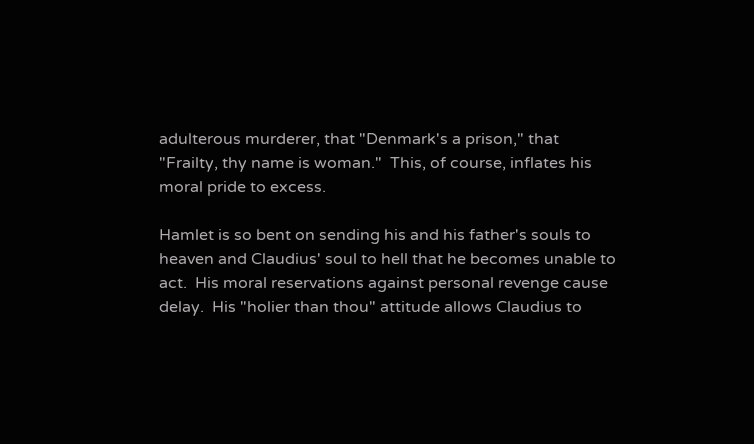adulterous murderer, that "Denmark's a prison," that "Frailty, thy name is woman."  This, of course, inflates his moral pride to excess.

Hamlet is so bent on sending his and his father's souls to heaven and Claudius' soul to hell that he becomes unable to act.  His moral reservations against personal revenge cause delay.  His "holier than thou" attitude allows Claudius to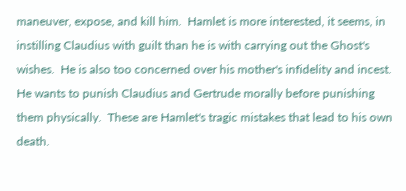maneuver, expose, and kill him.  Hamlet is more interested, it seems, in instilling Claudius with guilt than he is with carrying out the Ghost's wishes.  He is also too concerned over his mother's infidelity and incest.  He wants to punish Claudius and Gertrude morally before punishing them physically.  These are Hamlet's tragic mistakes that lead to his own death.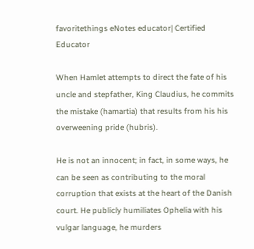favoritethings eNotes educator| Certified Educator

When Hamlet attempts to direct the fate of his uncle and stepfather, King Claudius, he commits the mistake (hamartia) that results from his his overweening pride (hubris).

He is not an innocent; in fact, in some ways, he can be seen as contributing to the moral corruption that exists at the heart of the Danish court. He publicly humiliates Ophelia with his vulgar language, he murders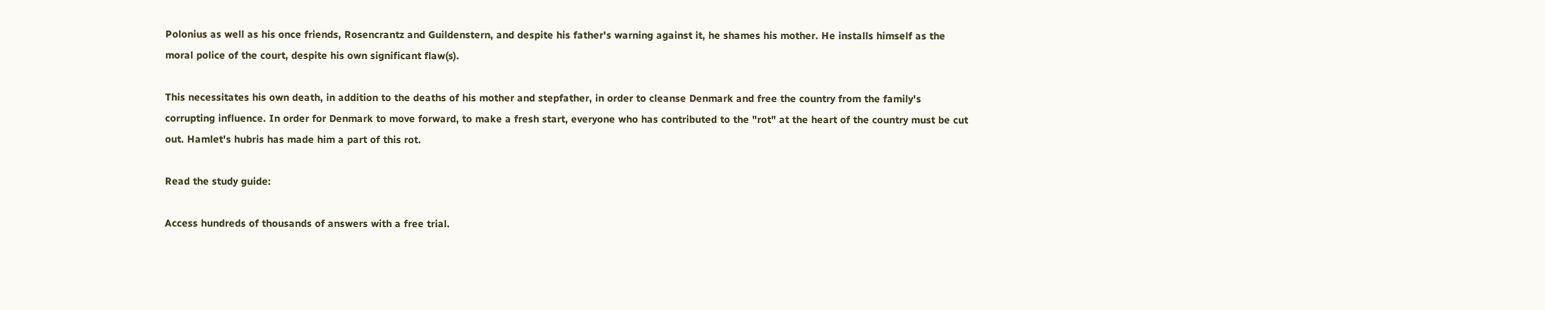Polonius as well as his once friends, Rosencrantz and Guildenstern, and despite his father's warning against it, he shames his mother. He installs himself as the moral police of the court, despite his own significant flaw(s).

This necessitates his own death, in addition to the deaths of his mother and stepfather, in order to cleanse Denmark and free the country from the family's corrupting influence. In order for Denmark to move forward, to make a fresh start, everyone who has contributed to the "rot" at the heart of the country must be cut out. Hamlet's hubris has made him a part of this rot.

Read the study guide:

Access hundreds of thousands of answers with a free trial.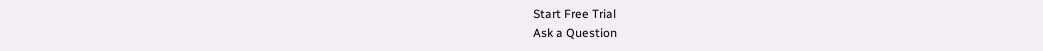Start Free Trial
Ask a Question